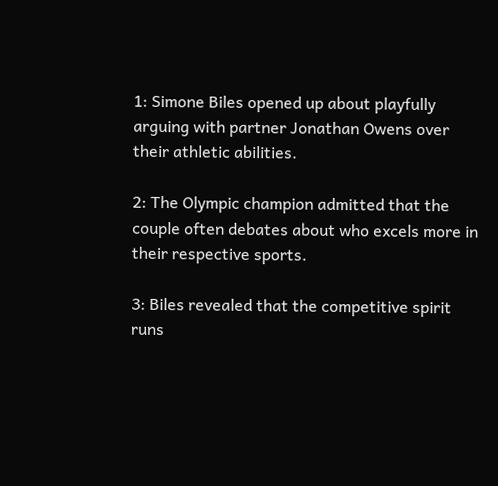1: Simone Biles opened up about playfully arguing with partner Jonathan Owens over their athletic abilities.

2: The Olympic champion admitted that the couple often debates about who excels more in their respective sports.

3: Biles revealed that the competitive spirit runs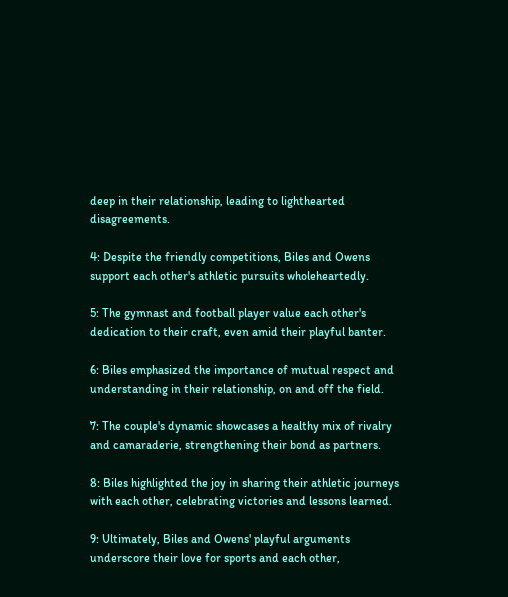deep in their relationship, leading to lighthearted disagreements.

4: Despite the friendly competitions, Biles and Owens support each other's athletic pursuits wholeheartedly.

5: The gymnast and football player value each other's dedication to their craft, even amid their playful banter.

6: Biles emphasized the importance of mutual respect and understanding in their relationship, on and off the field.

7: The couple's dynamic showcases a healthy mix of rivalry and camaraderie, strengthening their bond as partners.

8: Biles highlighted the joy in sharing their athletic journeys with each other, celebrating victories and lessons learned.

9: Ultimately, Biles and Owens' playful arguments underscore their love for sports and each other,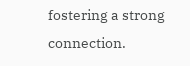fostering a strong connection.